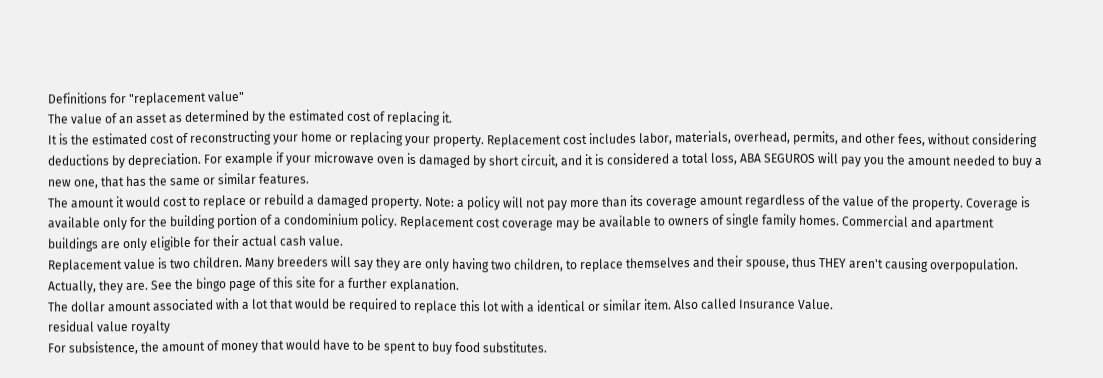Definitions for "replacement value"
The value of an asset as determined by the estimated cost of replacing it.
It is the estimated cost of reconstructing your home or replacing your property. Replacement cost includes labor, materials, overhead, permits, and other fees, without considering deductions by depreciation. For example if your microwave oven is damaged by short circuit, and it is considered a total loss, ABA SEGUROS will pay you the amount needed to buy a new one, that has the same or similar features.
The amount it would cost to replace or rebuild a damaged property. Note: a policy will not pay more than its coverage amount regardless of the value of the property. Coverage is available only for the building portion of a condominium policy. Replacement cost coverage may be available to owners of single family homes. Commercial and apartment buildings are only eligible for their actual cash value.
Replacement value is two children. Many breeders will say they are only having two children, to replace themselves and their spouse, thus THEY aren't causing overpopulation. Actually, they are. See the bingo page of this site for a further explanation.
The dollar amount associated with a lot that would be required to replace this lot with a identical or similar item. Also called Insurance Value.
residual value royalty
For subsistence, the amount of money that would have to be spent to buy food substitutes.